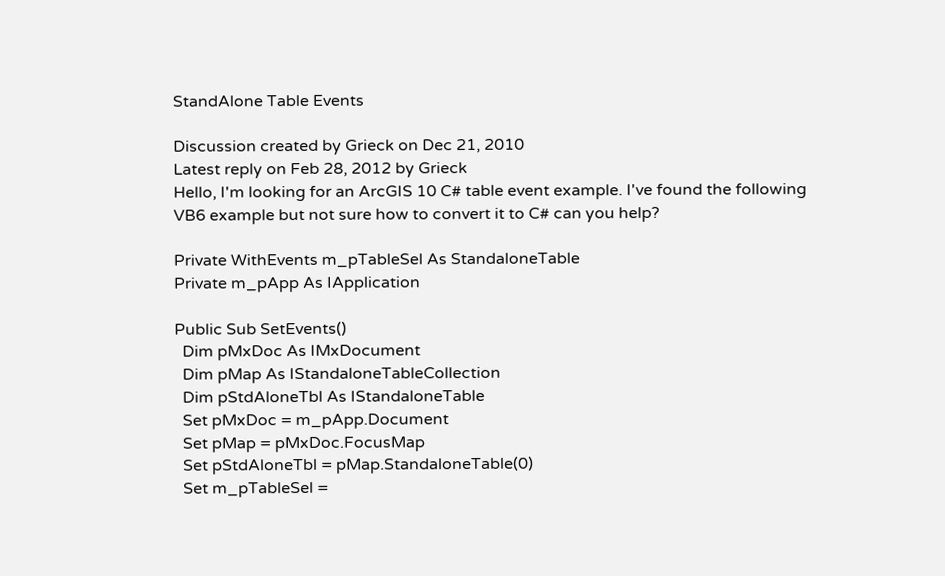StandAlone Table Events

Discussion created by Grieck on Dec 21, 2010
Latest reply on Feb 28, 2012 by Grieck
Hello, I'm looking for an ArcGIS 10 C# table event example. I've found the following VB6 example but not sure how to convert it to C# can you help?

Private WithEvents m_pTableSel As StandaloneTable
Private m_pApp As IApplication

Public Sub SetEvents()
  Dim pMxDoc As IMxDocument
  Dim pMap As IStandaloneTableCollection
  Dim pStdAloneTbl As IStandaloneTable
  Set pMxDoc = m_pApp.Document
  Set pMap = pMxDoc.FocusMap
  Set pStdAloneTbl = pMap.StandaloneTable(0)
  Set m_pTableSel =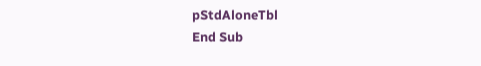pStdAloneTbl
End Sub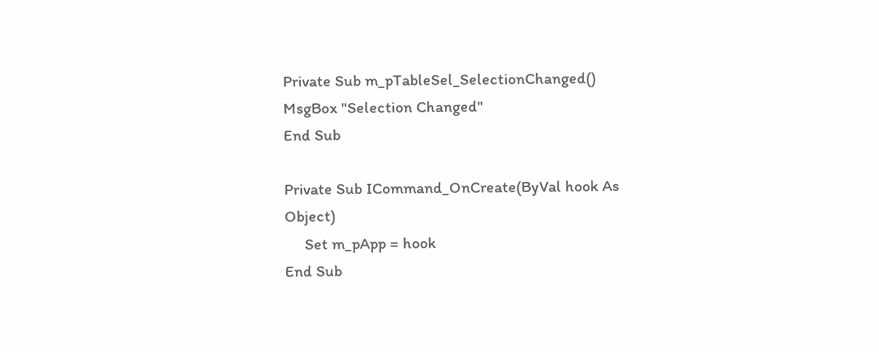Private Sub m_pTableSel_SelectionChanged()
MsgBox "Selection Changed"
End Sub

Private Sub ICommand_OnCreate(ByVal hook As Object)
     Set m_pApp = hook
End Sub